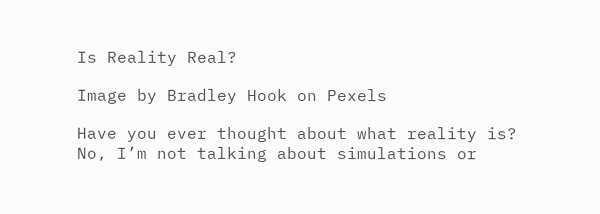Is Reality Real?

Image by Bradley Hook on Pexels

Have you ever thought about what reality is? No, I’m not talking about simulations or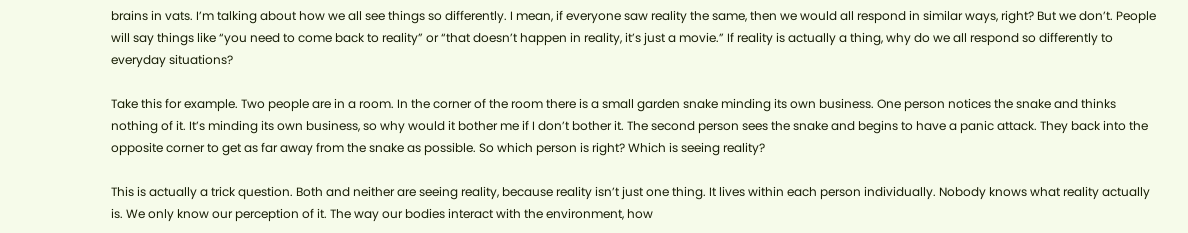brains in vats. I’m talking about how we all see things so differently. I mean, if everyone saw reality the same, then we would all respond in similar ways, right? But we don’t. People will say things like “you need to come back to reality” or “that doesn’t happen in reality, it’s just a movie.” If reality is actually a thing, why do we all respond so differently to everyday situations?

Take this for example. Two people are in a room. In the corner of the room there is a small garden snake minding its own business. One person notices the snake and thinks nothing of it. It’s minding its own business, so why would it bother me if I don’t bother it. The second person sees the snake and begins to have a panic attack. They back into the opposite corner to get as far away from the snake as possible. So which person is right? Which is seeing reality?

This is actually a trick question. Both and neither are seeing reality, because reality isn’t just one thing. It lives within each person individually. Nobody knows what reality actually is. We only know our perception of it. The way our bodies interact with the environment, how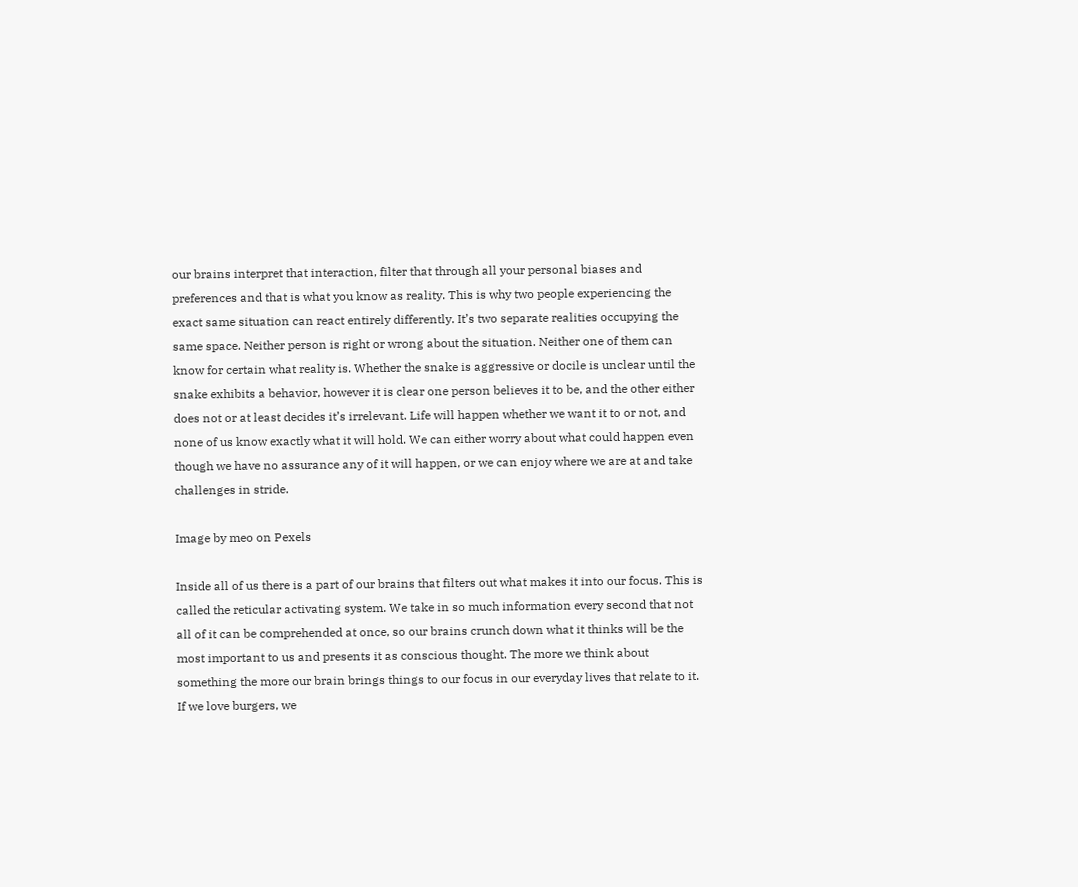our brains interpret that interaction, filter that through all your personal biases and preferences and that is what you know as reality. This is why two people experiencing the exact same situation can react entirely differently. It’s two separate realities occupying the same space. Neither person is right or wrong about the situation. Neither one of them can know for certain what reality is. Whether the snake is aggressive or docile is unclear until the snake exhibits a behavior, however it is clear one person believes it to be, and the other either does not or at least decides it’s irrelevant. Life will happen whether we want it to or not, and none of us know exactly what it will hold. We can either worry about what could happen even though we have no assurance any of it will happen, or we can enjoy where we are at and take challenges in stride.

Image by meo on Pexels

Inside all of us there is a part of our brains that filters out what makes it into our focus. This is called the reticular activating system. We take in so much information every second that not all of it can be comprehended at once, so our brains crunch down what it thinks will be the most important to us and presents it as conscious thought. The more we think about something the more our brain brings things to our focus in our everyday lives that relate to it. If we love burgers, we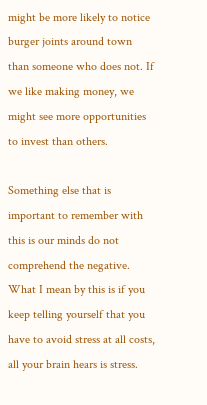might be more likely to notice burger joints around town than someone who does not. If we like making money, we might see more opportunities to invest than others.

Something else that is important to remember with this is our minds do not comprehend the negative. What I mean by this is if you keep telling yourself that you have to avoid stress at all costs, all your brain hears is stress.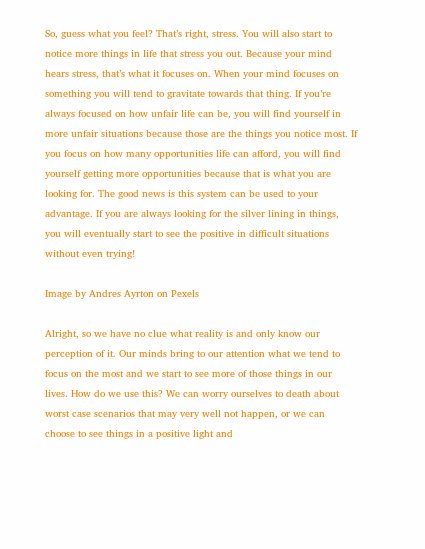So, guess what you feel? That’s right, stress. You will also start to notice more things in life that stress you out. Because your mind hears stress, that’s what it focuses on. When your mind focuses on something you will tend to gravitate towards that thing. If you’re always focused on how unfair life can be, you will find yourself in more unfair situations because those are the things you notice most. If you focus on how many opportunities life can afford, you will find yourself getting more opportunities because that is what you are looking for. The good news is this system can be used to your advantage. If you are always looking for the silver lining in things, you will eventually start to see the positive in difficult situations without even trying!

Image by Andres Ayrton on Pexels

Alright, so we have no clue what reality is and only know our perception of it. Our minds bring to our attention what we tend to focus on the most and we start to see more of those things in our lives. How do we use this? We can worry ourselves to death about worst case scenarios that may very well not happen, or we can choose to see things in a positive light and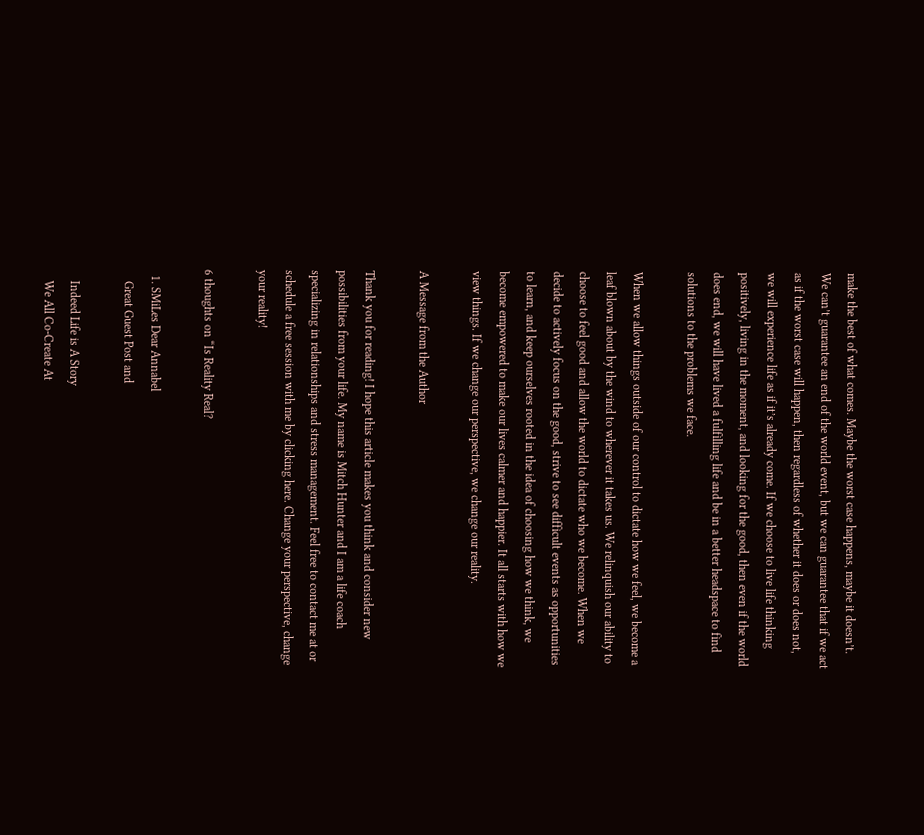make the best of what comes. Maybe the worst case happens, maybe it doesn’t. We can’t guarantee an end of the world event, but we can guarantee that if we act as if the worst case will happen, then regardless of whether it does or does not, we will experience life as if it’s already come. If we choose to live life thinking positively, living in the moment, and looking for the good, then even if the world does end, we will have lived a fulfilling life and be in a better headspace to find solutions to the problems we face.

When we allow things outside of our control to dictate how we feel, we become a leaf blown about by the wind to wherever it takes us. We relinquish our ability to choose to feel good and allow the world to dictate who we become. When we decide to actively focus on the good, strive to see difficult events as opportunities to learn, and keep ourselves rooted in the idea of choosing how we think, we become empowered to make our lives calmer and happier. It all starts with how we view things. If we change our perspective, we change our reality.

A Message from the Author

Thank you for reading! I hope this article makes you think and consider new possibilities from your life. My name is Mitch Hunter and I am a life coach specializing in relationships and stress management. Feel free to contact me at or schedule a free session with me by clicking here. Change your perspective, change your reality!

6 thoughts on “Is Reality Real?

  1. SMiLes Dear Annabel
    Great Guest Post and

    Indeed Life is A Story
    We All Co-Create At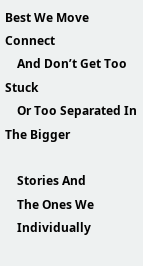Best We Move Connect
    And Don’t Get Too Stuck
    Or Too Separated In The Bigger

    Stories And
    The Ones We
    Individually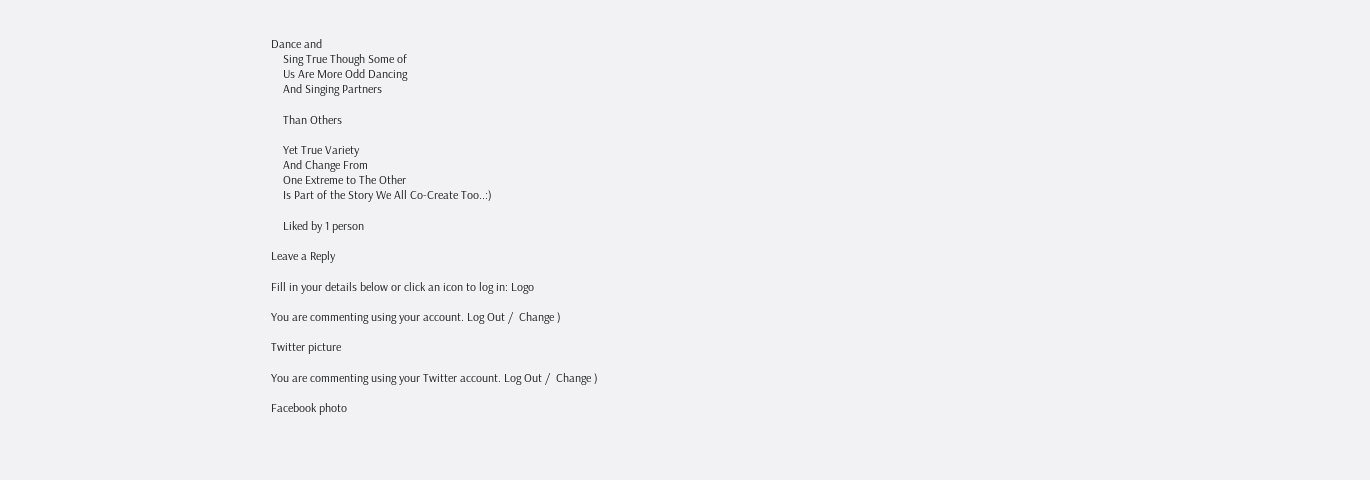Dance and
    Sing True Though Some of
    Us Are More Odd Dancing
    And Singing Partners

    Than Others

    Yet True Variety
    And Change From
    One Extreme to The Other
    Is Part of the Story We All Co-Create Too..:)

    Liked by 1 person

Leave a Reply

Fill in your details below or click an icon to log in: Logo

You are commenting using your account. Log Out /  Change )

Twitter picture

You are commenting using your Twitter account. Log Out /  Change )

Facebook photo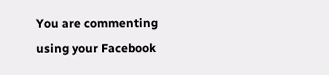You are commenting using your Facebook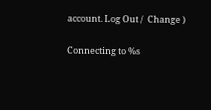account. Log Out /  Change )

Connecting to %s